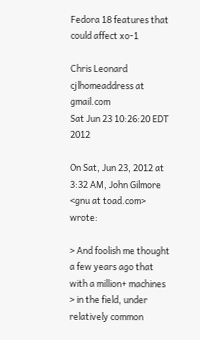Fedora 18 features that could affect xo-1

Chris Leonard cjlhomeaddress at gmail.com
Sat Jun 23 10:26:20 EDT 2012

On Sat, Jun 23, 2012 at 3:32 AM, John Gilmore <gnu at toad.com> wrote:

> And foolish me thought a few years ago that with a million+ machines
> in the field, under relatively common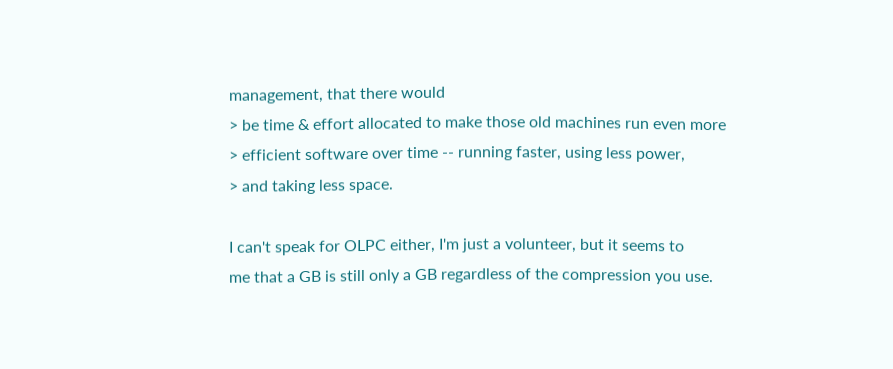management, that there would
> be time & effort allocated to make those old machines run even more
> efficient software over time -- running faster, using less power,
> and taking less space.

I can't speak for OLPC either, I'm just a volunteer, but it seems to
me that a GB is still only a GB regardless of the compression you use.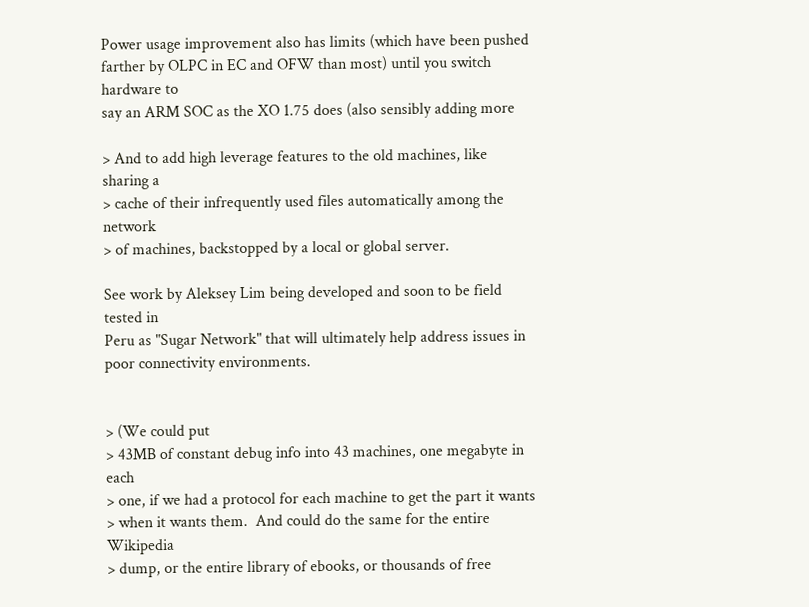Power usage improvement also has limits (which have been pushed
farther by OLPC in EC and OFW than most) until you switch hardware to
say an ARM SOC as the XO 1.75 does (also sensibly adding more

> And to add high leverage features to the old machines, like sharing a
> cache of their infrequently used files automatically among the network
> of machines, backstopped by a local or global server.

See work by Aleksey Lim being developed and soon to be field tested in
Peru as "Sugar Network" that will ultimately help address issues in
poor connectivity environments.


> (We could put
> 43MB of constant debug info into 43 machines, one megabyte in each
> one, if we had a protocol for each machine to get the part it wants
> when it wants them.  And could do the same for the entire Wikipedia
> dump, or the entire library of ebooks, or thousands of free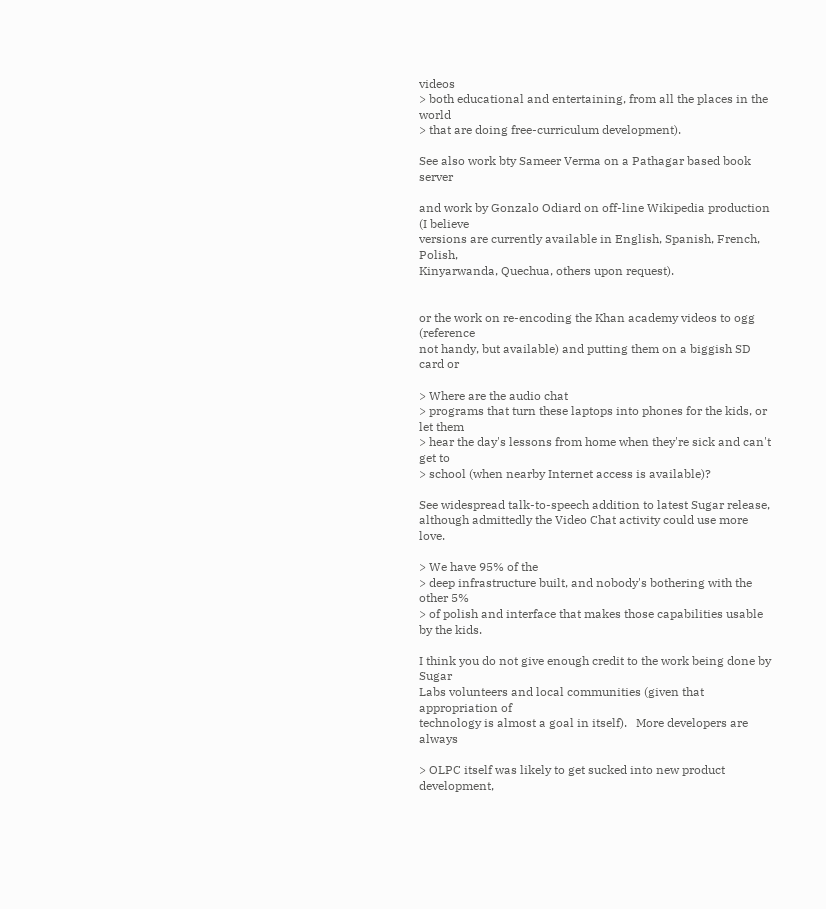videos
> both educational and entertaining, from all the places in the world
> that are doing free-curriculum development).

See also work bty Sameer Verma on a Pathagar based book server

and work by Gonzalo Odiard on off-line Wikipedia production (I believe
versions are currently available in English, Spanish, French, Polish,
Kinyarwanda, Quechua, others upon request).


or the work on re-encoding the Khan academy videos to ogg (reference
not handy, but available) and putting them on a biggish SD card or

> Where are the audio chat
> programs that turn these laptops into phones for the kids, or let them
> hear the day's lessons from home when they're sick and can't get to
> school (when nearby Internet access is available)?

See widespread talk-to-speech addition to latest Sugar release,
although admittedly the Video Chat activity could use more love.

> We have 95% of the
> deep infrastructure built, and nobody's bothering with the other 5%
> of polish and interface that makes those capabilities usable by the kids.

I think you do not give enough credit to the work being done by Sugar
Labs volunteers and local communities (given that appropriation of
technology is almost a goal in itself).   More developers are always

> OLPC itself was likely to get sucked into new product development,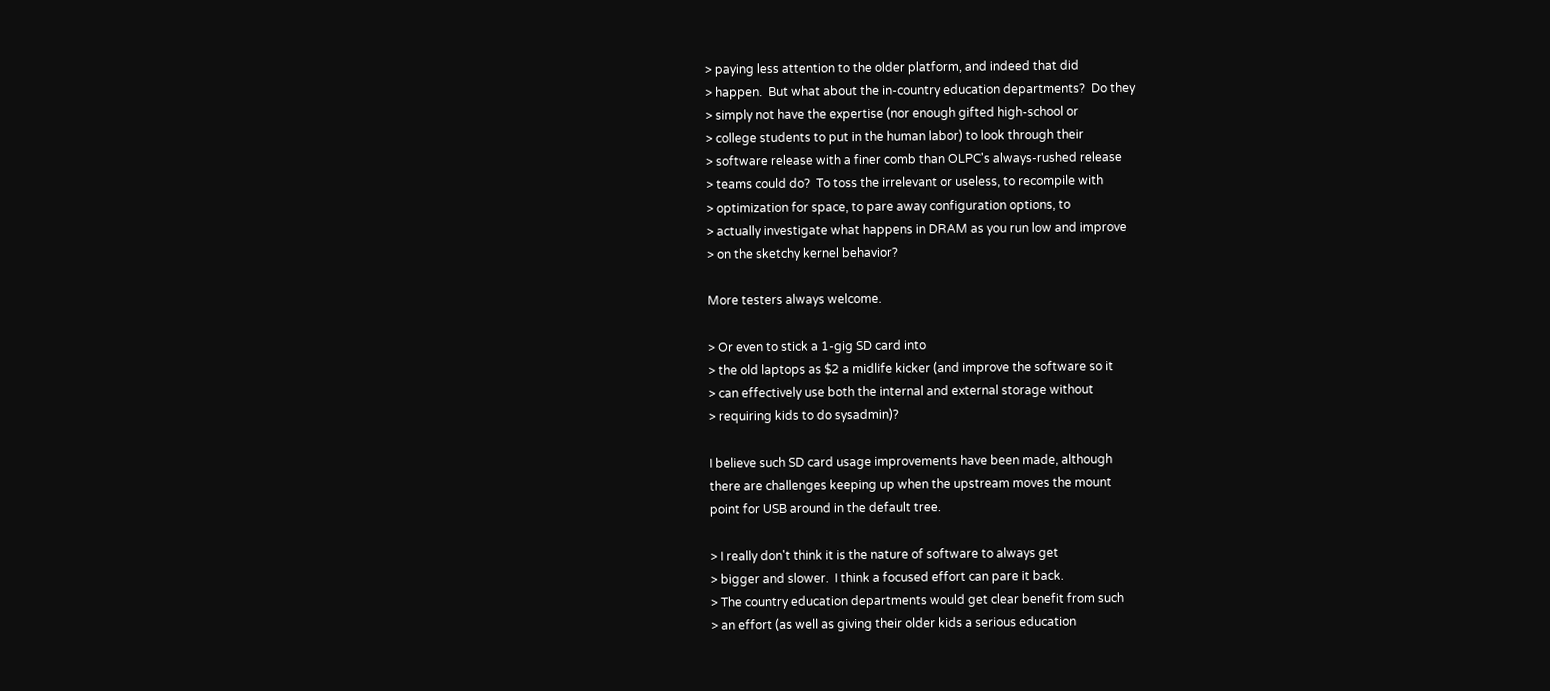> paying less attention to the older platform, and indeed that did
> happen.  But what about the in-country education departments?  Do they
> simply not have the expertise (nor enough gifted high-school or
> college students to put in the human labor) to look through their
> software release with a finer comb than OLPC's always-rushed release
> teams could do?  To toss the irrelevant or useless, to recompile with
> optimization for space, to pare away configuration options, to
> actually investigate what happens in DRAM as you run low and improve
> on the sketchy kernel behavior?

More testers always welcome.

> Or even to stick a 1-gig SD card into
> the old laptops as $2 a midlife kicker (and improve the software so it
> can effectively use both the internal and external storage without
> requiring kids to do sysadmin)?

I believe such SD card usage improvements have been made, although
there are challenges keeping up when the upstream moves the mount
point for USB around in the default tree.

> I really don't think it is the nature of software to always get
> bigger and slower.  I think a focused effort can pare it back.
> The country education departments would get clear benefit from such
> an effort (as well as giving their older kids a serious education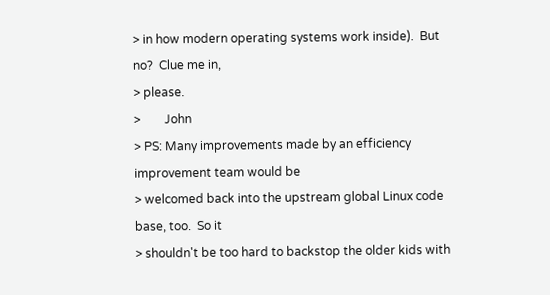> in how modern operating systems work inside).  But no?  Clue me in,
> please.
>        John
> PS: Many improvements made by an efficiency improvement team would be
> welcomed back into the upstream global Linux code base, too.  So it
> shouldn't be too hard to backstop the older kids with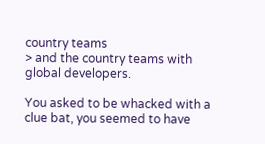country teams
> and the country teams with global developers.

You asked to be whacked with a clue bat, you seemed to have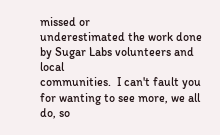missed or
underestimated the work done by Sugar Labs volunteers and local
communities.  I can't fault you for wanting to see more, we all do, so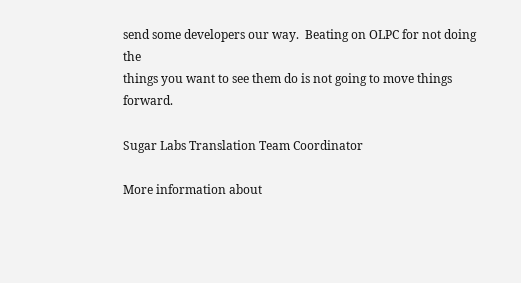send some developers our way.  Beating on OLPC for not doing the
things you want to see them do is not going to move things forward.

Sugar Labs Translation Team Coordinator

More information about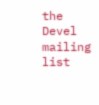the Devel mailing list